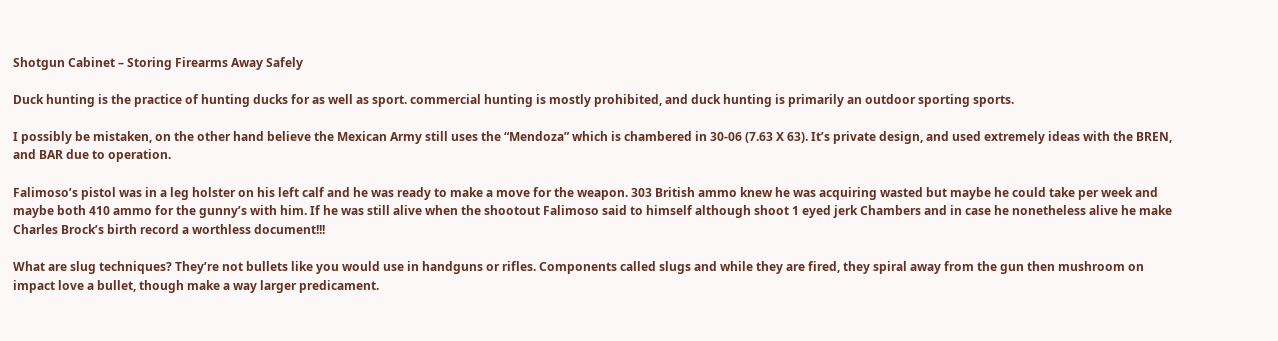Shotgun Cabinet – Storing Firearms Away Safely

Duck hunting is the practice of hunting ducks for as well as sport. commercial hunting is mostly prohibited, and duck hunting is primarily an outdoor sporting sports.

I possibly be mistaken, on the other hand believe the Mexican Army still uses the “Mendoza” which is chambered in 30-06 (7.63 X 63). It’s private design, and used extremely ideas with the BREN, and BAR due to operation.

Falimoso’s pistol was in a leg holster on his left calf and he was ready to make a move for the weapon. 303 British ammo knew he was acquiring wasted but maybe he could take per week and maybe both 410 ammo for the gunny’s with him. If he was still alive when the shootout Falimoso said to himself although shoot 1 eyed jerk Chambers and in case he nonetheless alive he make Charles Brock’s birth record a worthless document!!!

What are slug techniques? They’re not bullets like you would use in handguns or rifles. Components called slugs and while they are fired, they spiral away from the gun then mushroom on impact love a bullet, though make a way larger predicament.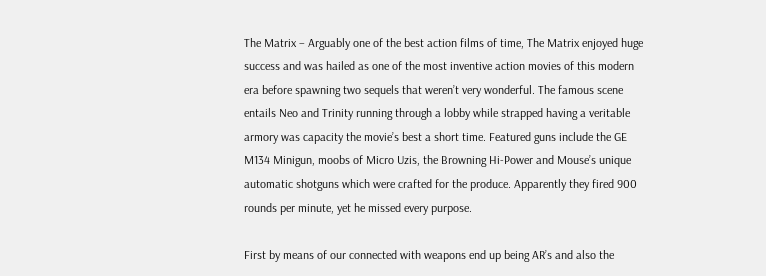The Matrix – Arguably one of the best action films of time, The Matrix enjoyed huge success and was hailed as one of the most inventive action movies of this modern era before spawning two sequels that weren’t very wonderful. The famous scene entails Neo and Trinity running through a lobby while strapped having a veritable armory was capacity the movie’s best a short time. Featured guns include the GE M134 Minigun, moobs of Micro Uzis, the Browning Hi-Power and Mouse’s unique automatic shotguns which were crafted for the produce. Apparently they fired 900 rounds per minute, yet he missed every purpose.

First by means of our connected with weapons end up being AR’s and also the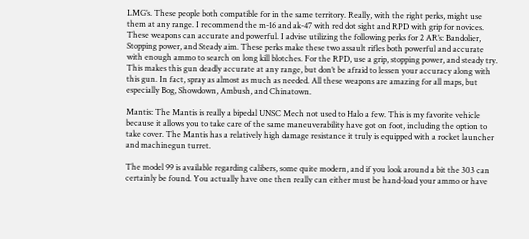LMG’s. These people both compatible for in the same territory. Really, with the right perks, might use them at any range. I recommend the m-16 and ak-47 with red dot sight and RPD with grip for novices. These weapons can accurate and powerful. I advise utilizing the following perks for 2 AR’s: Bandolier, Stopping power, and Steady aim. These perks make these two assault rifles both powerful and accurate with enough ammo to search on long kill blotches. For the RPD, use a grip, stopping power, and steady try. This makes this gun deadly accurate at any range, but don’t be afraid to lessen your accuracy along with this gun. In fact, spray as almost as much as needed. All these weapons are amazing for all maps, but especially Bog, Showdown, Ambush, and Chinatown.

Mantis: The Mantis is really a bipedal UNSC Mech not used to Halo a few. This is my favorite vehicle because it allows you to take care of the same maneuverability have got on foot, including the option to take cover. The Mantis has a relatively high damage resistance it truly is equipped with a rocket launcher and machinegun turret.

The model 99 is available regarding calibers, some quite modern, and if you look around a bit the 303 can certainly be found. You actually have one then really can either must be hand-load your ammo or have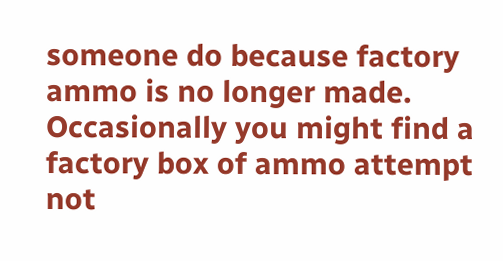someone do because factory ammo is no longer made. Occasionally you might find a factory box of ammo attempt not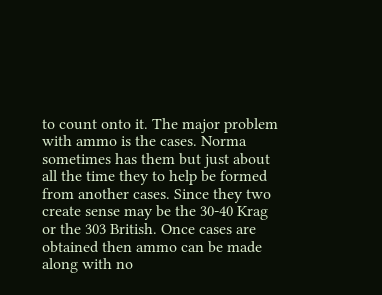to count onto it. The major problem with ammo is the cases. Norma sometimes has them but just about all the time they to help be formed from another cases. Since they two create sense may be the 30-40 Krag or the 303 British. Once cases are obtained then ammo can be made along with no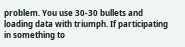problem. You use 30-30 bullets and loading data with triumph. If participating in something to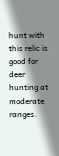hunt with this relic is good for deer hunting at moderate ranges.